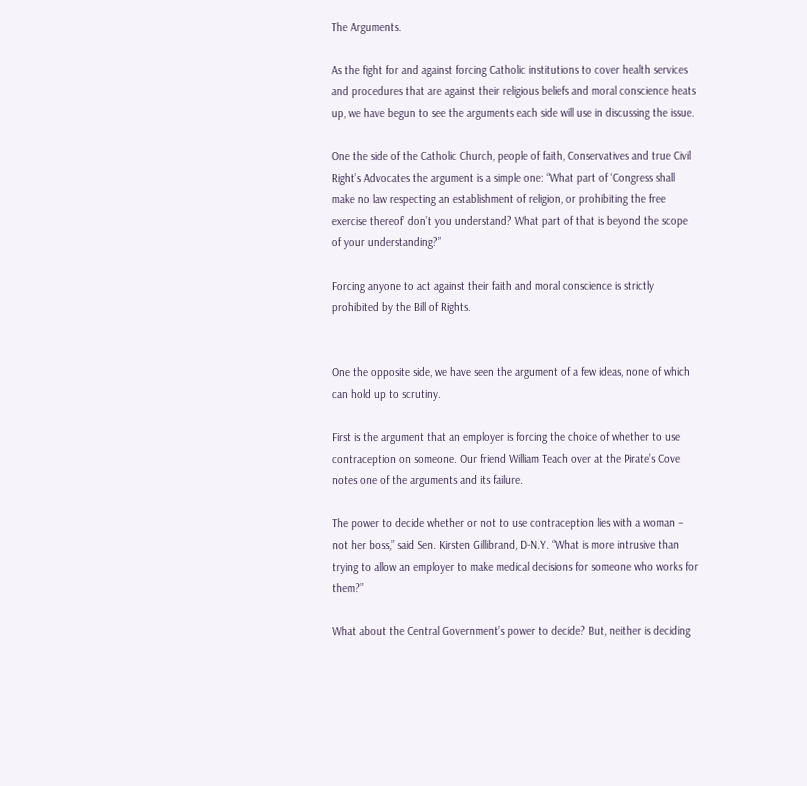The Arguments.

As the fight for and against forcing Catholic institutions to cover health services and procedures that are against their religious beliefs and moral conscience heats up, we have begun to see the arguments each side will use in discussing the issue.

One the side of the Catholic Church, people of faith, Conservatives and true Civil Right’s Advocates the argument is a simple one: “What part of ‘Congress shall make no law respecting an establishment of religion, or prohibiting the free exercise thereof’ don’t you understand? What part of that is beyond the scope of your understanding?”

Forcing anyone to act against their faith and moral conscience is strictly prohibited by the Bill of Rights.


One the opposite side, we have seen the argument of a few ideas, none of which can hold up to scrutiny.

First is the argument that an employer is forcing the choice of whether to use contraception on someone. Our friend William Teach over at the Pirate’s Cove notes one of the arguments and its failure.

The power to decide whether or not to use contraception lies with a woman – not her boss,” said Sen. Kirsten Gillibrand, D-N.Y. “What is more intrusive than trying to allow an employer to make medical decisions for someone who works for them?”

What about the Central Government’s power to decide? But, neither is deciding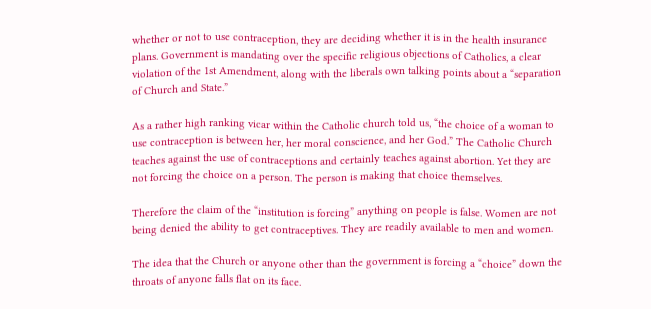whether or not to use contraception, they are deciding whether it is in the health insurance plans. Government is mandating over the specific religious objections of Catholics, a clear violation of the 1st Amendment, along with the liberals own talking points about a “separation of Church and State.”

As a rather high ranking vicar within the Catholic church told us, “the choice of a woman to use contraception is between her, her moral conscience, and her God.” The Catholic Church teaches against the use of contraceptions and certainly teaches against abortion. Yet they are not forcing the choice on a person. The person is making that choice themselves.

Therefore the claim of the “institution is forcing” anything on people is false. Women are not being denied the ability to get contraceptives. They are readily available to men and women.

The idea that the Church or anyone other than the government is forcing a “choice” down the throats of anyone falls flat on its face.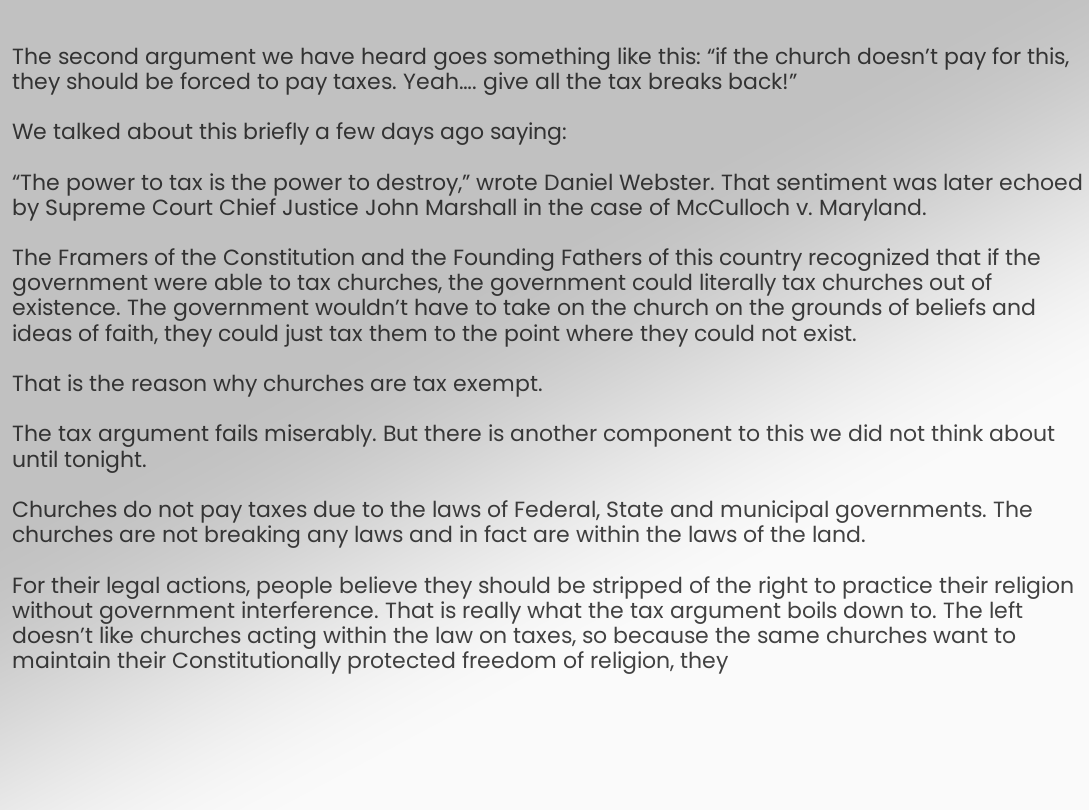The second argument we have heard goes something like this: “if the church doesn’t pay for this, they should be forced to pay taxes. Yeah…. give all the tax breaks back!”

We talked about this briefly a few days ago saying:

“The power to tax is the power to destroy,” wrote Daniel Webster. That sentiment was later echoed by Supreme Court Chief Justice John Marshall in the case of McCulloch v. Maryland.

The Framers of the Constitution and the Founding Fathers of this country recognized that if the government were able to tax churches, the government could literally tax churches out of existence. The government wouldn’t have to take on the church on the grounds of beliefs and ideas of faith, they could just tax them to the point where they could not exist.

That is the reason why churches are tax exempt.

The tax argument fails miserably. But there is another component to this we did not think about until tonight.

Churches do not pay taxes due to the laws of Federal, State and municipal governments. The churches are not breaking any laws and in fact are within the laws of the land.

For their legal actions, people believe they should be stripped of the right to practice their religion without government interference. That is really what the tax argument boils down to. The left doesn’t like churches acting within the law on taxes, so because the same churches want to maintain their Constitutionally protected freedom of religion, they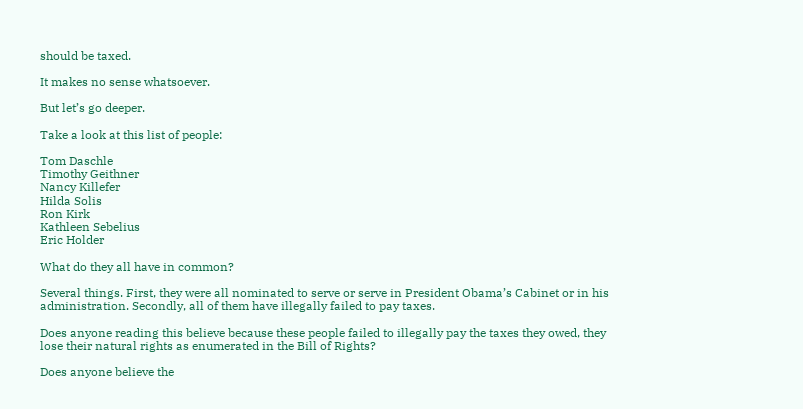should be taxed.

It makes no sense whatsoever.

But let’s go deeper.

Take a look at this list of people:

Tom Daschle
Timothy Geithner
Nancy Killefer
Hilda Solis
Ron Kirk
Kathleen Sebelius
Eric Holder

What do they all have in common?

Several things. First, they were all nominated to serve or serve in President Obama’s Cabinet or in his administration. Secondly, all of them have illegally failed to pay taxes.

Does anyone reading this believe because these people failed to illegally pay the taxes they owed, they lose their natural rights as enumerated in the Bill of Rights?

Does anyone believe the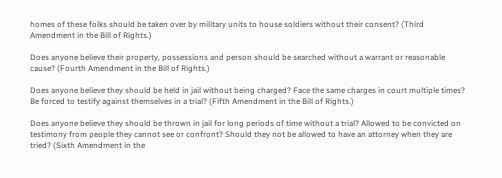homes of these folks should be taken over by military units to house soldiers without their consent? (Third Amendment in the Bill of Rights.)

Does anyone believe their property, possessions and person should be searched without a warrant or reasonable cause? (Fourth Amendment in the Bill of Rights.)

Does anyone believe they should be held in jail without being charged? Face the same charges in court multiple times? Be forced to testify against themselves in a trial? (Fifth Amendment in the Bill of Rights.)

Does anyone believe they should be thrown in jail for long periods of time without a trial? Allowed to be convicted on testimony from people they cannot see or confront? Should they not be allowed to have an attorney when they are tried? (Sixth Amendment in the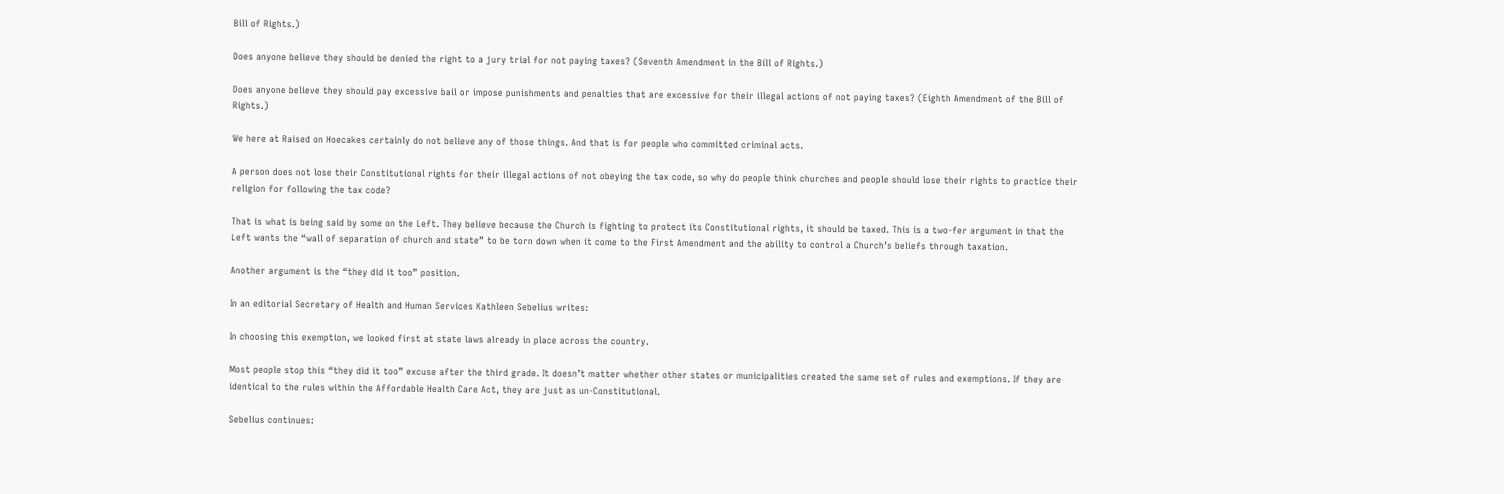Bill of Rights.)

Does anyone believe they should be denied the right to a jury trial for not paying taxes? (Seventh Amendment in the Bill of Rights.)

Does anyone believe they should pay excessive bail or impose punishments and penalties that are excessive for their illegal actions of not paying taxes? (Eighth Amendment of the Bill of Rights.)

We here at Raised on Hoecakes certainly do not believe any of those things. And that is for people who committed criminal acts.

A person does not lose their Constitutional rights for their illegal actions of not obeying the tax code, so why do people think churches and people should lose their rights to practice their religion for following the tax code?

That is what is being said by some on the Left. They believe because the Church is fighting to protect its Constitutional rights, it should be taxed. This is a two-fer argument in that the Left wants the “wall of separation of church and state” to be torn down when it come to the First Amendment and the ability to control a Church’s beliefs through taxation.

Another argument is the “they did it too” position.

In an editorial Secretary of Health and Human Services Kathleen Sebelius writes:

In choosing this exemption, we looked first at state laws already in place across the country.

Most people stop this “they did it too” excuse after the third grade. It doesn’t matter whether other states or municipalities created the same set of rules and exemptions. If they are identical to the rules within the Affordable Health Care Act, they are just as un-Constitutional.

Sebelius continues: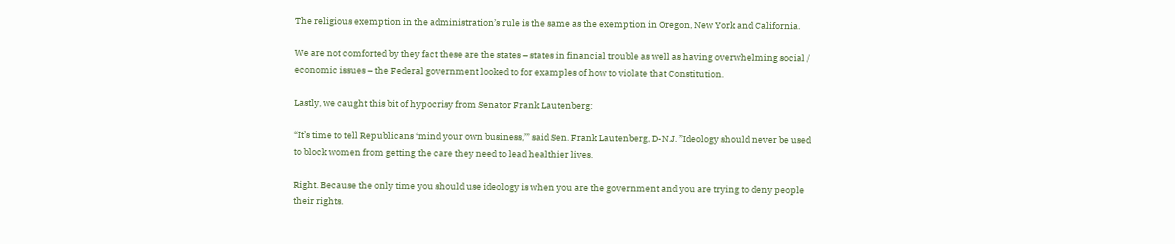The religious exemption in the administration’s rule is the same as the exemption in Oregon, New York and California.

We are not comforted by they fact these are the states – states in financial trouble as well as having overwhelming social / economic issues – the Federal government looked to for examples of how to violate that Constitution.

Lastly, we caught this bit of hypocrisy from Senator Frank Lautenberg:

“It’s time to tell Republicans ‘mind your own business,’” said Sen. Frank Lautenberg, D-N.J. ”Ideology should never be used to block women from getting the care they need to lead healthier lives.

Right. Because the only time you should use ideology is when you are the government and you are trying to deny people their rights.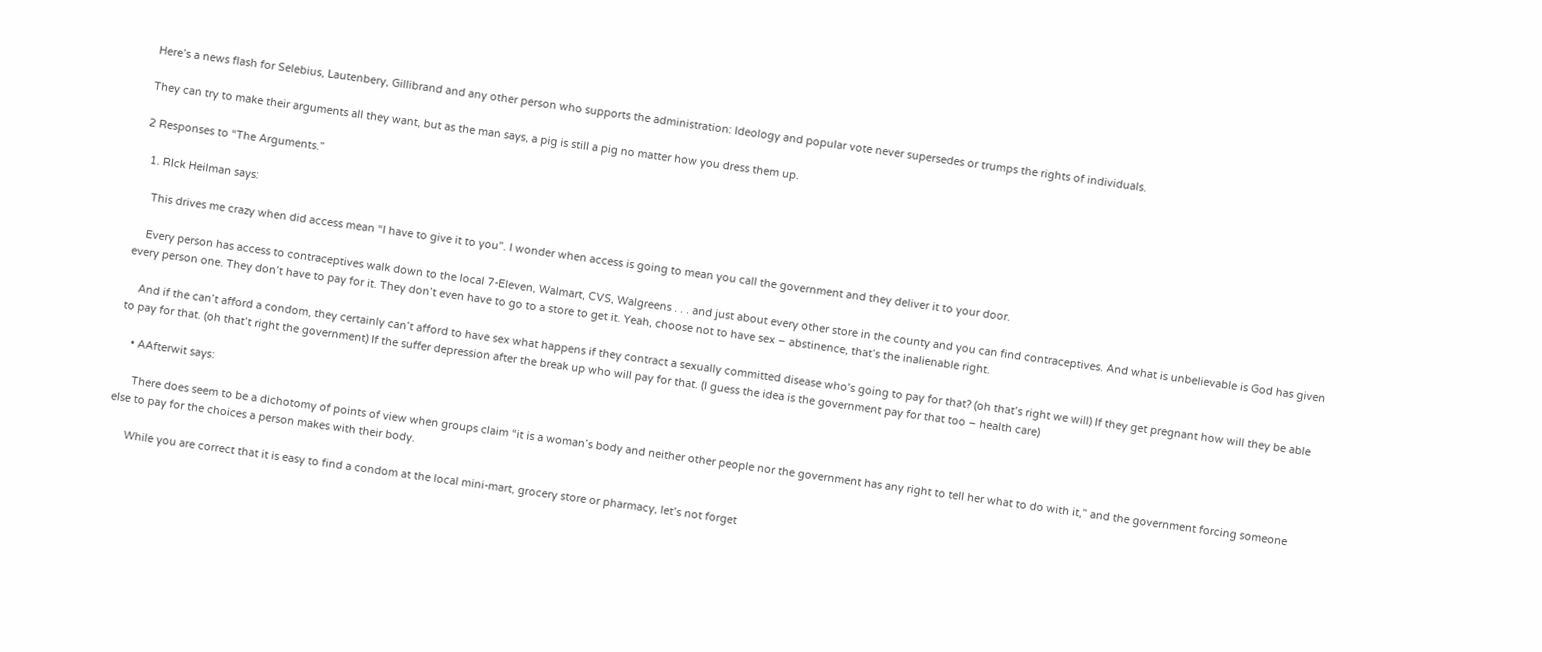Here’s a news flash for Selebius, Lautenbery, Gillibrand and any other person who supports the administration: Ideology and popular vote never supersedes or trumps the rights of individuals.

They can try to make their arguments all they want, but as the man says, a pig is still a pig no matter how you dress them up.

2 Responses to “The Arguments.”

  1. RIck Heilman says:

    This drives me crazy when did access mean “I have to give it to you”. I wonder when access is going to mean you call the government and they deliver it to your door.

    Every person has access to contraceptives walk down to the local 7-Eleven, Walmart, CVS, Walgreens . . . and just about every other store in the county and you can find contraceptives. And what is unbelievable is God has given every person one. They don’t have to pay for it. They don’t even have to go to a store to get it. Yeah, choose not to have sex – abstinence, that’s the inalienable right.

    And if the can’t afford a condom, they certainly can’t afford to have sex what happens if they contract a sexually committed disease who’s going to pay for that? (oh that’s right we will) If they get pregnant how will they be able to pay for that. (oh that’t right the government) If the suffer depression after the break up who will pay for that. (I guess the idea is the government pay for that too – health care)

    • AAfterwit says:

      There does seem to be a dichotomy of points of view when groups claim “it is a woman’s body and neither other people nor the government has any right to tell her what to do with it,” and the government forcing someone else to pay for the choices a person makes with their body.

      While you are correct that it is easy to find a condom at the local mini-mart, grocery store or pharmacy, let’s not forget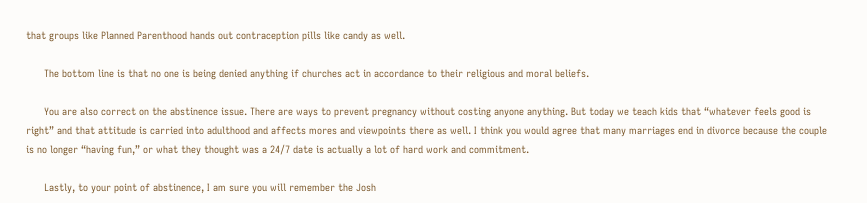that groups like Planned Parenthood hands out contraception pills like candy as well.

      The bottom line is that no one is being denied anything if churches act in accordance to their religious and moral beliefs.

      You are also correct on the abstinence issue. There are ways to prevent pregnancy without costing anyone anything. But today we teach kids that “whatever feels good is right” and that attitude is carried into adulthood and affects mores and viewpoints there as well. I think you would agree that many marriages end in divorce because the couple is no longer “having fun,” or what they thought was a 24/7 date is actually a lot of hard work and commitment.

      Lastly, to your point of abstinence, I am sure you will remember the Josh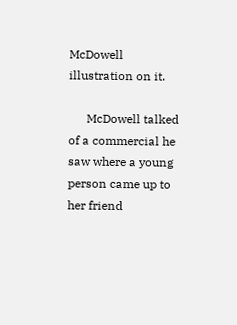McDowell illustration on it.

      McDowell talked of a commercial he saw where a young person came up to her friend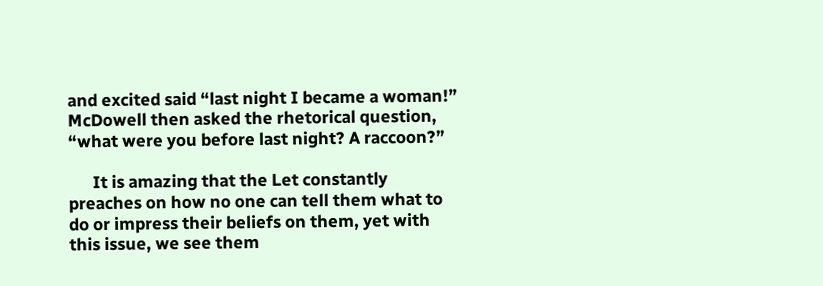and excited said “last night I became a woman!” McDowell then asked the rhetorical question, “what were you before last night? A raccoon?”

      It is amazing that the Let constantly preaches on how no one can tell them what to do or impress their beliefs on them, yet with this issue, we see them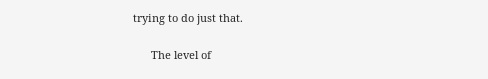trying to do just that.

      The level of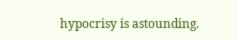hypocrisy is astounding.